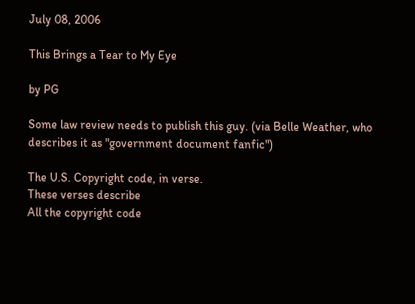July 08, 2006

This Brings a Tear to My Eye

by PG

Some law review needs to publish this guy. (via Belle Weather, who describes it as "government document fanfic")

The U.S. Copyright code, in verse.
These verses describe
All the copyright code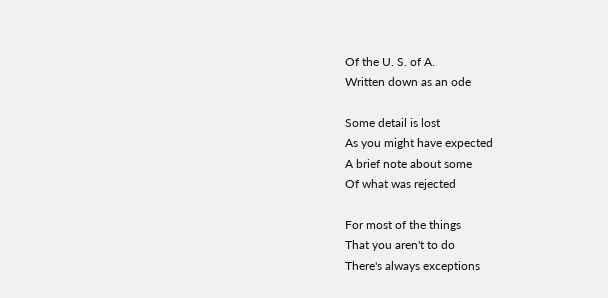Of the U. S. of A.
Written down as an ode

Some detail is lost
As you might have expected
A brief note about some
Of what was rejected

For most of the things
That you aren't to do
There's always exceptions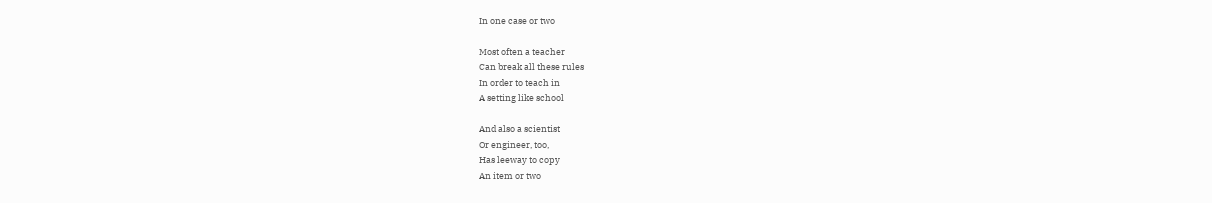In one case or two

Most often a teacher
Can break all these rules
In order to teach in
A setting like school

And also a scientist
Or engineer, too,
Has leeway to copy
An item or two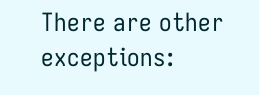There are other exceptions: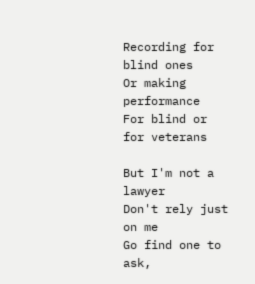Recording for blind ones
Or making performance
For blind or for veterans

But I'm not a lawyer
Don't rely just on me
Go find one to ask,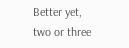Better yet, two or three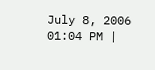July 8, 2006 01:04 PM |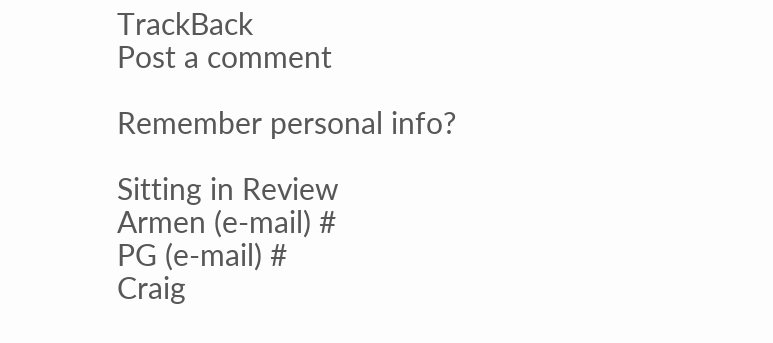TrackBack
Post a comment

Remember personal info?

Sitting in Review
Armen (e-mail) #
PG (e-mail) #
Craig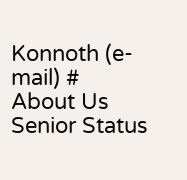Konnoth (e-mail) #
About Us
Senior Status